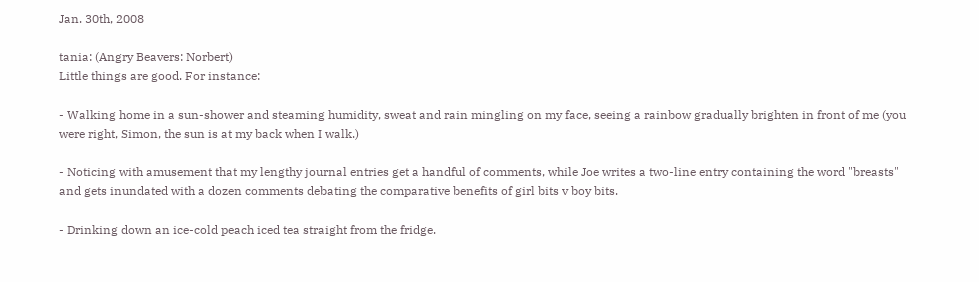Jan. 30th, 2008

tania: (Angry Beavers: Norbert)
Little things are good. For instance:

- Walking home in a sun-shower and steaming humidity, sweat and rain mingling on my face, seeing a rainbow gradually brighten in front of me (you were right, Simon, the sun is at my back when I walk.)

- Noticing with amusement that my lengthy journal entries get a handful of comments, while Joe writes a two-line entry containing the word "breasts" and gets inundated with a dozen comments debating the comparative benefits of girl bits v boy bits.

- Drinking down an ice-cold peach iced tea straight from the fridge.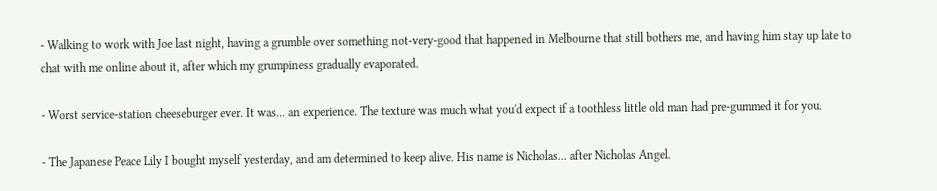- Walking to work with Joe last night, having a grumble over something not-very-good that happened in Melbourne that still bothers me, and having him stay up late to chat with me online about it, after which my grumpiness gradually evaporated.

- Worst service-station cheeseburger ever. It was... an experience. The texture was much what you'd expect if a toothless little old man had pre-gummed it for you.

- The Japanese Peace Lily I bought myself yesterday, and am determined to keep alive. His name is Nicholas... after Nicholas Angel.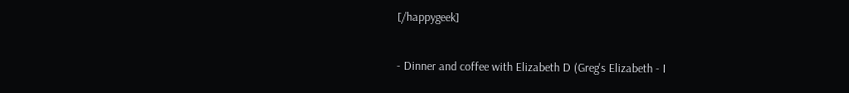[/happygeek]

- Dinner and coffee with Elizabeth D (Greg's Elizabeth - I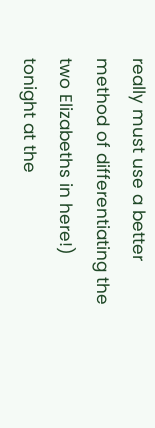really must use a better method of differentiating the two Elizabeths in here!) tonight at the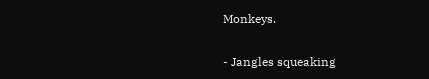Monkeys.

- Jangles squeaking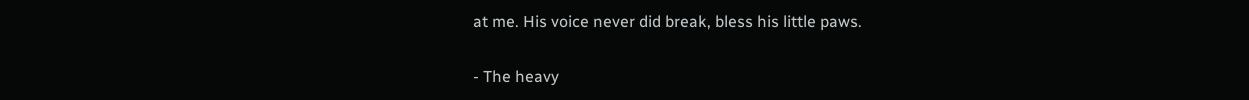at me. His voice never did break, bless his little paws.

- The heavy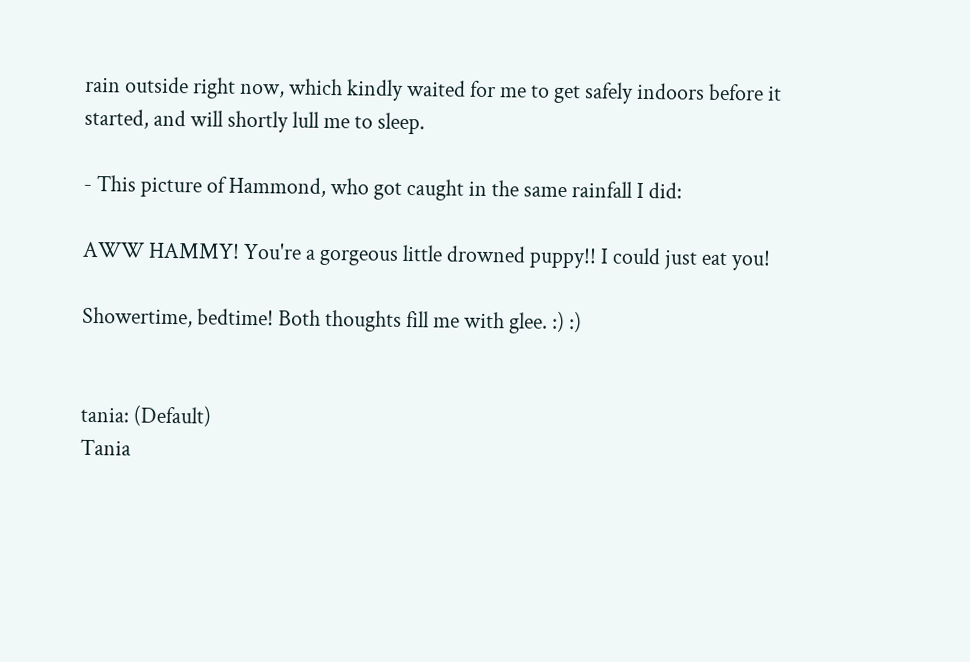rain outside right now, which kindly waited for me to get safely indoors before it started, and will shortly lull me to sleep.

- This picture of Hammond, who got caught in the same rainfall I did:

AWW HAMMY! You're a gorgeous little drowned puppy!! I could just eat you!

Showertime, bedtime! Both thoughts fill me with glee. :) :)


tania: (Default)
Tania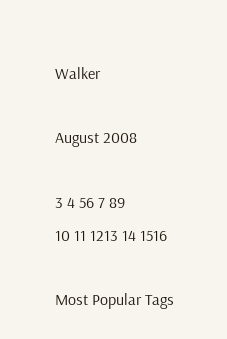Walker

August 2008

3 4 56 7 89
10 11 1213 14 1516

Most Popular Tags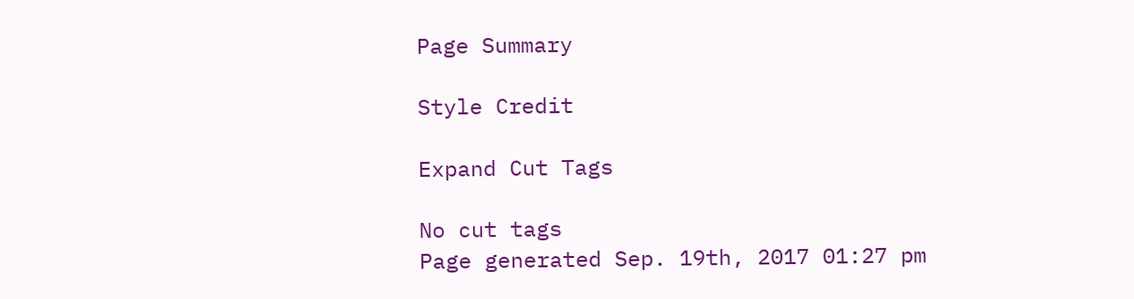Page Summary

Style Credit

Expand Cut Tags

No cut tags
Page generated Sep. 19th, 2017 01:27 pm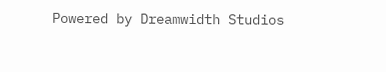Powered by Dreamwidth Studios